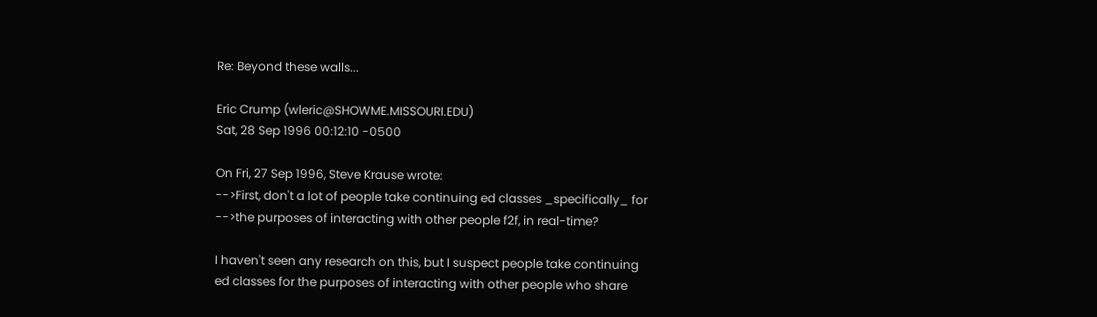Re: Beyond these walls...

Eric Crump (wleric@SHOWME.MISSOURI.EDU)
Sat, 28 Sep 1996 00:12:10 -0500

On Fri, 27 Sep 1996, Steve Krause wrote:
-->First, don't a lot of people take continuing ed classes _specifically_ for
-->the purposes of interacting with other people f2f, in real-time?

I haven't seen any research on this, but I suspect people take continuing
ed classes for the purposes of interacting with other people who share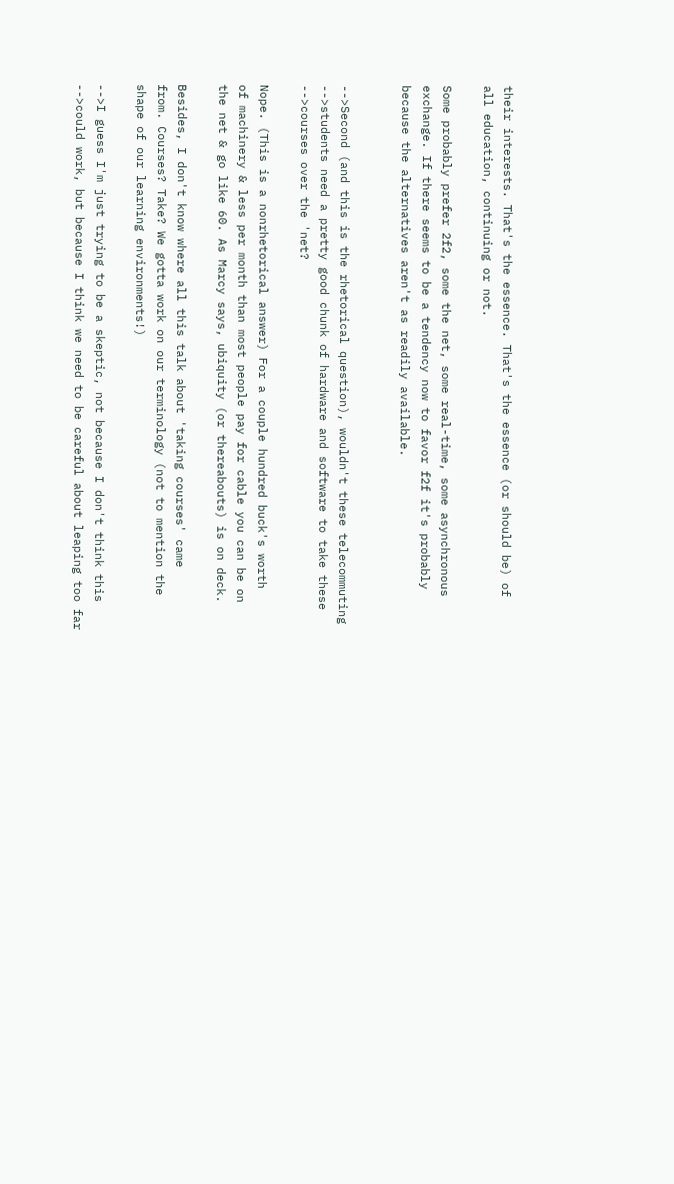their interests. That's the essence. That's the essence (or should be) of
all education, continuing or not.

Some probably prefer 2f2, some the net, some real-time, some asynchronous
exchange. If there seems to be a tendency now to favor f2f it's probably
because the alternatives aren't as readily available.


-->Second (and this is the rhetorical question), wouldn't these telecommuting
-->students need a pretty good chunk of hardware and software to take these
-->courses over the 'net?

Nope. (This is a nonrhetorical answer) For a couple hundred buck's worth
of machinery & less per month than most people pay for cable you can be on
the net & go like 60. As Marcy says, ubiquity (or thereabouts) is on deck.

Besides, I don't know where all this talk about 'taking courses' came
from. Courses? Take? We gotta work on our terminology (not to mention the
shape of our learning environments!)

-->I guess I'm just trying to be a skeptic, not because I don't think this
-->could work, but because I think we need to be careful about leaping too far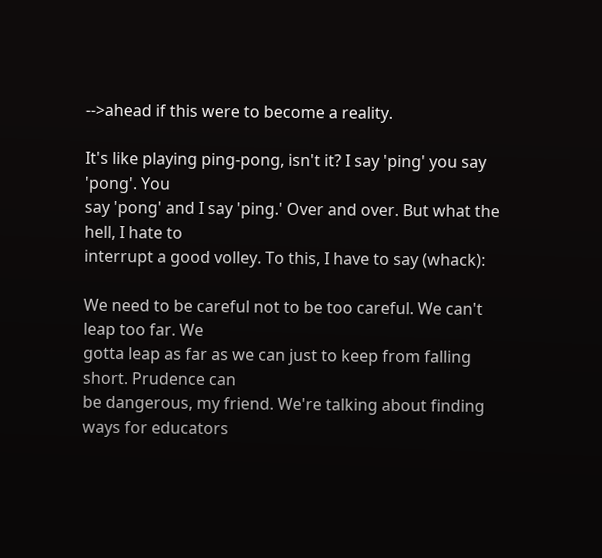-->ahead if this were to become a reality.

It's like playing ping-pong, isn't it? I say 'ping' you say 'pong'. You
say 'pong' and I say 'ping.' Over and over. But what the hell, I hate to
interrupt a good volley. To this, I have to say (whack):

We need to be careful not to be too careful. We can't leap too far. We
gotta leap as far as we can just to keep from falling short. Prudence can
be dangerous, my friend. We're talking about finding ways for educators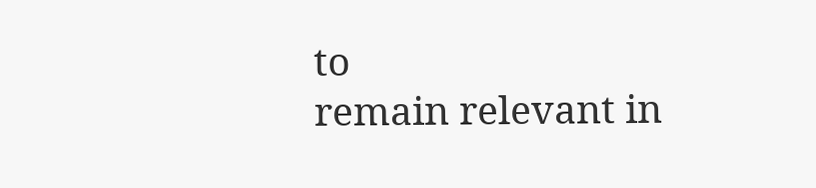to
remain relevant in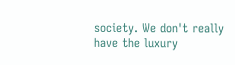society. We don't really have the luxury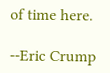of time here.

--Eric Crump